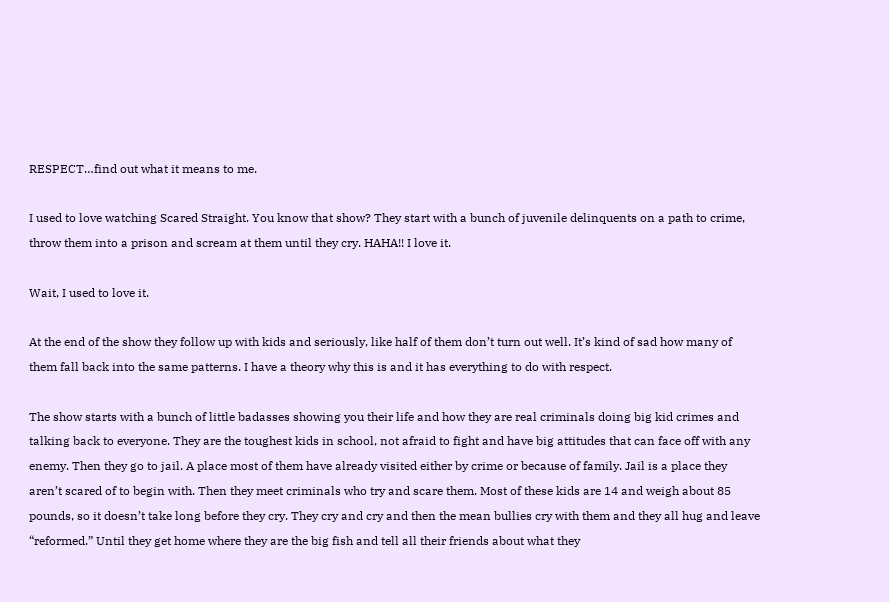RESPECT…find out what it means to me.

I used to love watching Scared Straight. You know that show? They start with a bunch of juvenile delinquents on a path to crime, throw them into a prison and scream at them until they cry. HAHA!! I love it.

Wait, I used to love it.

At the end of the show they follow up with kids and seriously, like half of them don’t turn out well. It’s kind of sad how many of them fall back into the same patterns. I have a theory why this is and it has everything to do with respect.

The show starts with a bunch of little badasses showing you their life and how they are real criminals doing big kid crimes and talking back to everyone. They are the toughest kids in school, not afraid to fight and have big attitudes that can face off with any enemy. Then they go to jail. A place most of them have already visited either by crime or because of family. Jail is a place they aren’t scared of to begin with. Then they meet criminals who try and scare them. Most of these kids are 14 and weigh about 85 pounds, so it doesn’t take long before they cry. They cry and cry and then the mean bullies cry with them and they all hug and leave “reformed.” Until they get home where they are the big fish and tell all their friends about what they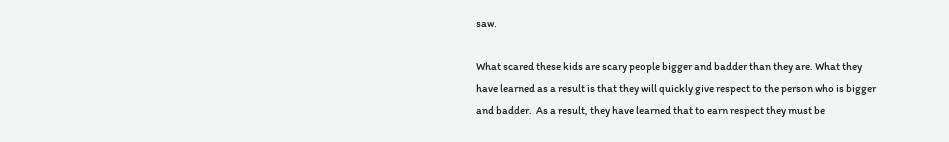saw.

What scared these kids are scary people bigger and badder than they are. What they have learned as a result is that they will quickly give respect to the person who is bigger and badder.  As a result, they have learned that to earn respect they must be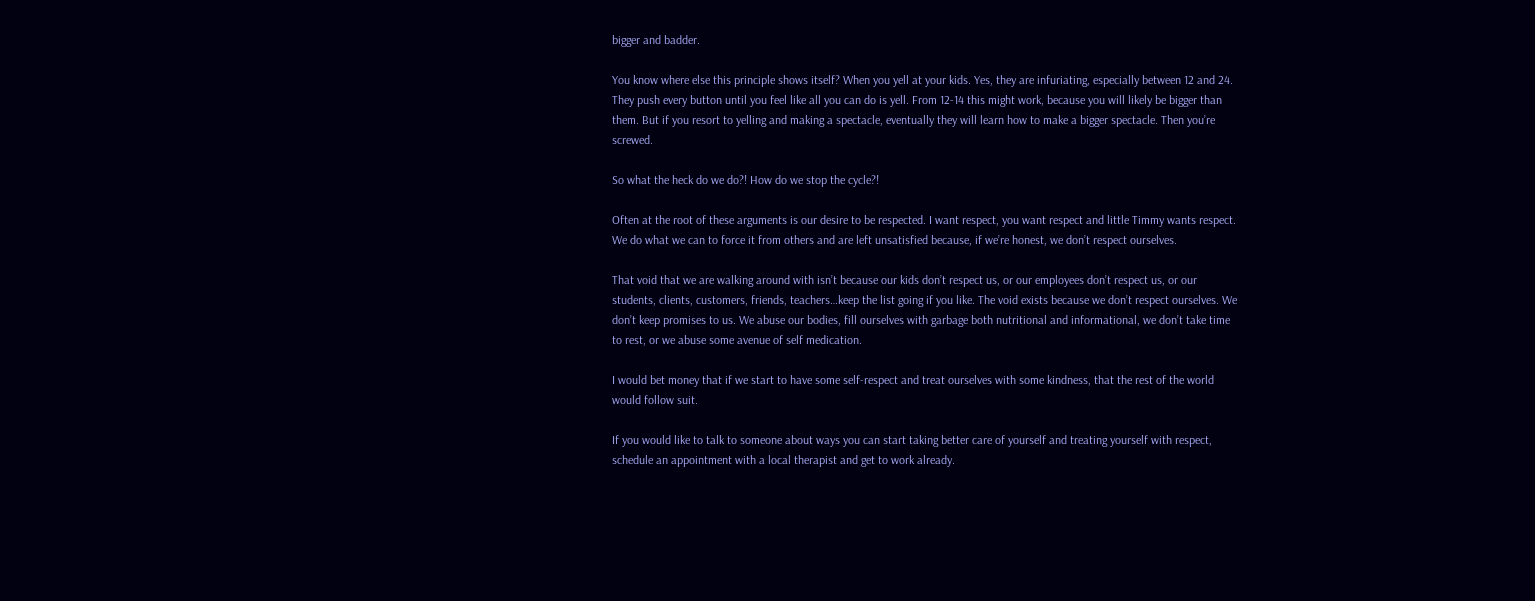bigger and badder.

You know where else this principle shows itself? When you yell at your kids. Yes, they are infuriating, especially between 12 and 24. They push every button until you feel like all you can do is yell. From 12-14 this might work, because you will likely be bigger than them. But if you resort to yelling and making a spectacle, eventually they will learn how to make a bigger spectacle. Then you’re screwed.

So what the heck do we do?! How do we stop the cycle?!

Often at the root of these arguments is our desire to be respected. I want respect, you want respect and little Timmy wants respect. We do what we can to force it from others and are left unsatisfied because, if we’re honest, we don’t respect ourselves.

That void that we are walking around with isn’t because our kids don’t respect us, or our employees don’t respect us, or our students, clients, customers, friends, teachers…keep the list going if you like. The void exists because we don’t respect ourselves. We don’t keep promises to us. We abuse our bodies, fill ourselves with garbage both nutritional and informational, we don’t take time to rest, or we abuse some avenue of self medication.

I would bet money that if we start to have some self-respect and treat ourselves with some kindness, that the rest of the world would follow suit.

If you would like to talk to someone about ways you can start taking better care of yourself and treating yourself with respect, schedule an appointment with a local therapist and get to work already.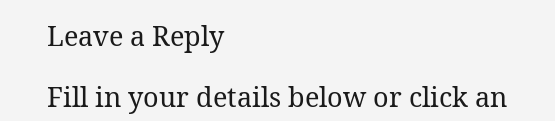Leave a Reply

Fill in your details below or click an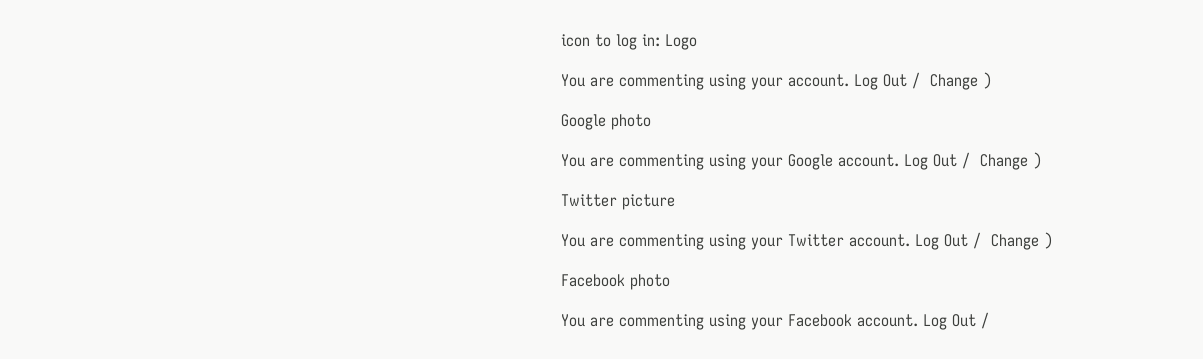icon to log in: Logo

You are commenting using your account. Log Out /  Change )

Google photo

You are commenting using your Google account. Log Out /  Change )

Twitter picture

You are commenting using your Twitter account. Log Out /  Change )

Facebook photo

You are commenting using your Facebook account. Log Out /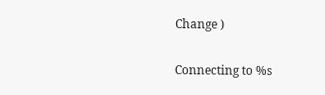Change )

Connecting to %s